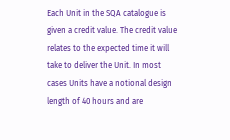Each Unit in the SQA catalogue is given a credit value. The credit value relates to the expected time it will take to deliver the Unit. In most cases Units have a notional design length of 40 hours and are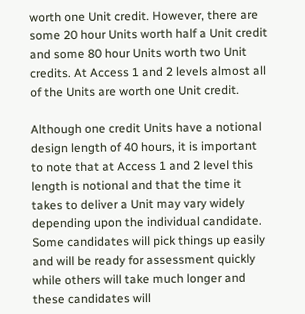worth one Unit credit. However, there are some 20 hour Units worth half a Unit credit and some 80 hour Units worth two Unit credits. At Access 1 and 2 levels almost all of the Units are worth one Unit credit.

Although one credit Units have a notional design length of 40 hours, it is important to note that at Access 1 and 2 level this length is notional and that the time it takes to deliver a Unit may vary widely depending upon the individual candidate. Some candidates will pick things up easily and will be ready for assessment quickly while others will take much longer and these candidates will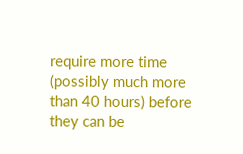require more time (possibly much more than 40 hours) before they can be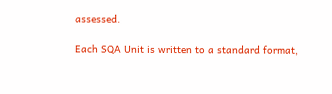assessed.

Each SQA Unit is written to a standard format,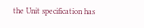the Unit specification has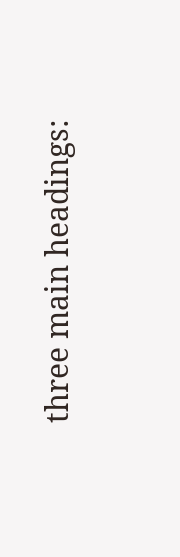three main headings: